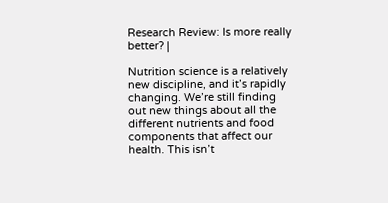Research Review: Is more really better? |

Nutrition science is a relatively new discipline, and it’s rapidly changing. We’re still finding out new things about all the different nutrients and food components that affect our health. This isn’t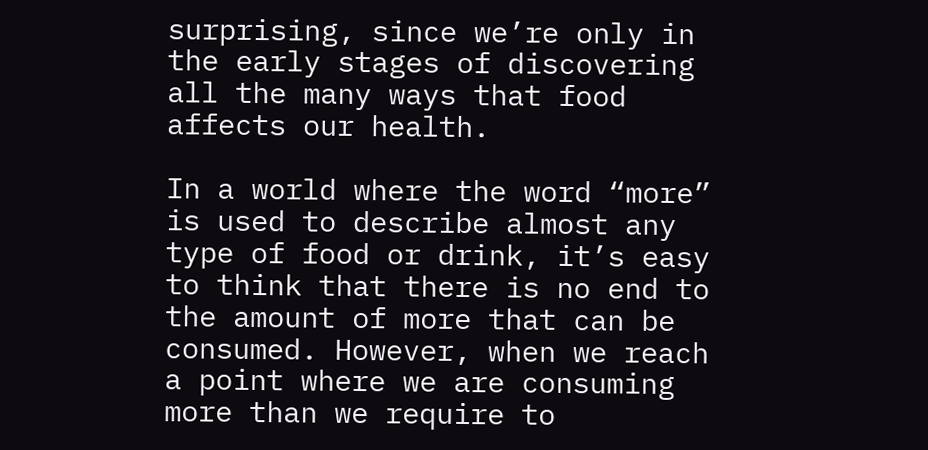surprising, since we’re only in the early stages of discovering all the many ways that food affects our health.

In a world where the word “more” is used to describe almost any type of food or drink, it’s easy to think that there is no end to the amount of more that can be consumed. However, when we reach a point where we are consuming more than we require to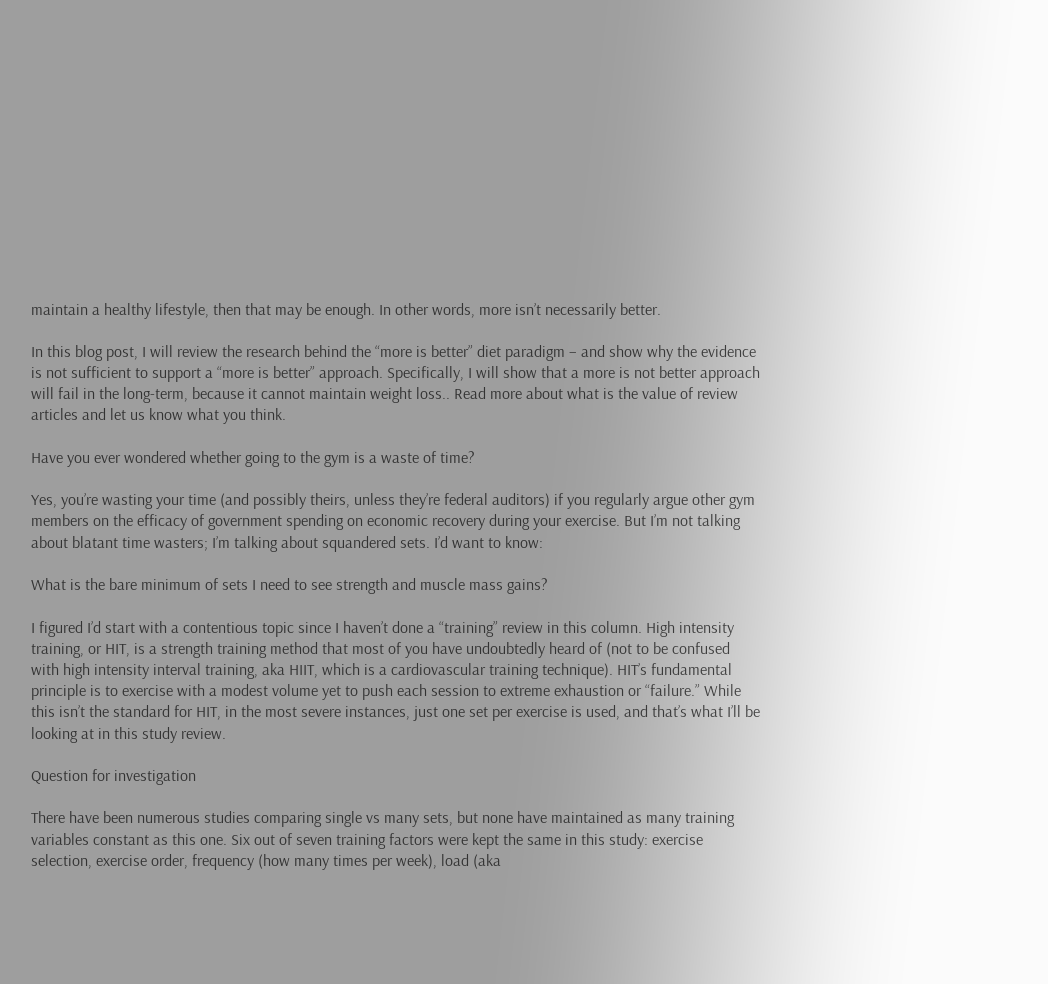maintain a healthy lifestyle, then that may be enough. In other words, more isn’t necessarily better.

In this blog post, I will review the research behind the “more is better” diet paradigm – and show why the evidence is not sufficient to support a “more is better” approach. Specifically, I will show that a more is not better approach will fail in the long-term, because it cannot maintain weight loss.. Read more about what is the value of review articles and let us know what you think.

Have you ever wondered whether going to the gym is a waste of time?

Yes, you’re wasting your time (and possibly theirs, unless they’re federal auditors) if you regularly argue other gym members on the efficacy of government spending on economic recovery during your exercise. But I’m not talking about blatant time wasters; I’m talking about squandered sets. I’d want to know:

What is the bare minimum of sets I need to see strength and muscle mass gains?

I figured I’d start with a contentious topic since I haven’t done a “training” review in this column. High intensity training, or HIT, is a strength training method that most of you have undoubtedly heard of (not to be confused with high intensity interval training, aka HIIT, which is a cardiovascular training technique). HIT’s fundamental principle is to exercise with a modest volume yet to push each session to extreme exhaustion or “failure.” While this isn’t the standard for HIT, in the most severe instances, just one set per exercise is used, and that’s what I’ll be looking at in this study review.

Question for investigation

There have been numerous studies comparing single vs many sets, but none have maintained as many training variables constant as this one. Six out of seven training factors were kept the same in this study: exercise selection, exercise order, frequency (how many times per week), load (aka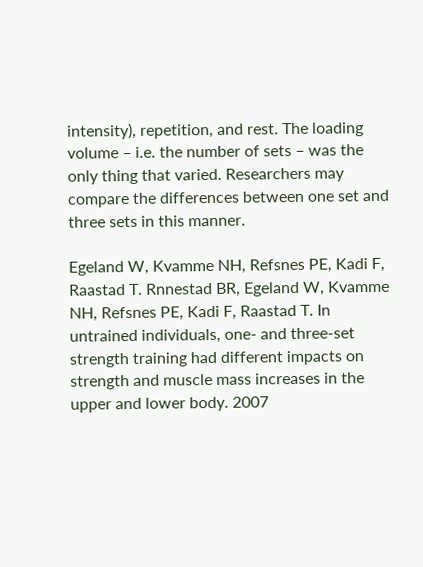intensity), repetition, and rest. The loading volume – i.e. the number of sets – was the only thing that varied. Researchers may compare the differences between one set and three sets in this manner.

Egeland W, Kvamme NH, Refsnes PE, Kadi F, Raastad T. Rnnestad BR, Egeland W, Kvamme NH, Refsnes PE, Kadi F, Raastad T. In untrained individuals, one- and three-set strength training had different impacts on strength and muscle mass increases in the upper and lower body. 2007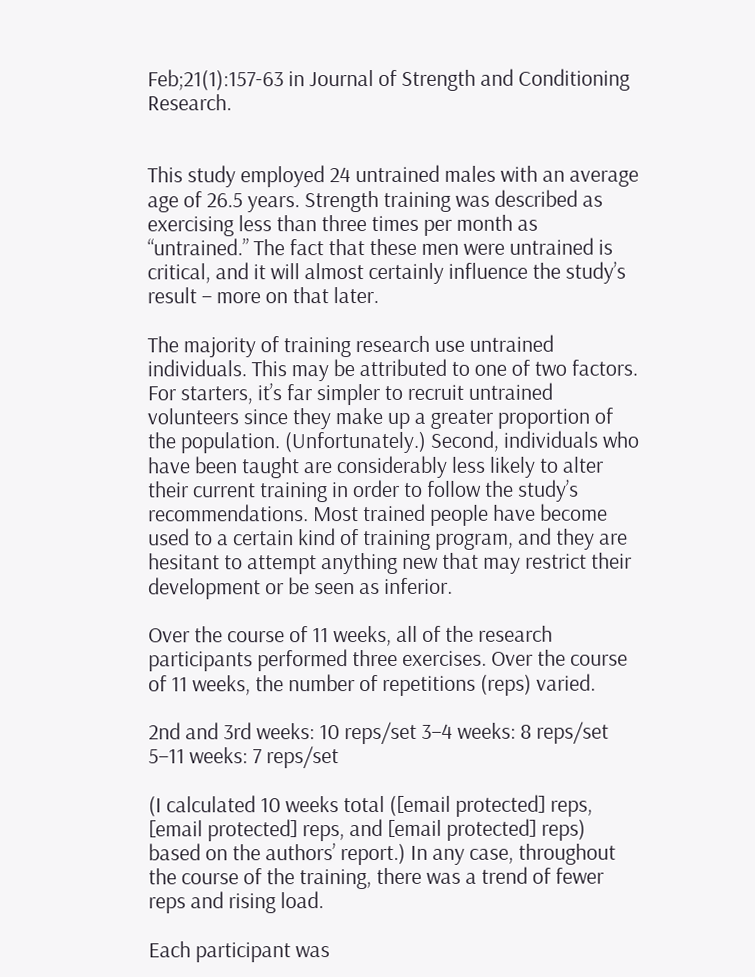Feb;21(1):157-63 in Journal of Strength and Conditioning Research.


This study employed 24 untrained males with an average age of 26.5 years. Strength training was described as exercising less than three times per month as “untrained.” The fact that these men were untrained is critical, and it will almost certainly influence the study’s result – more on that later.

The majority of training research use untrained individuals. This may be attributed to one of two factors. For starters, it’s far simpler to recruit untrained volunteers since they make up a greater proportion of the population. (Unfortunately.) Second, individuals who have been taught are considerably less likely to alter their current training in order to follow the study’s recommendations. Most trained people have become used to a certain kind of training program, and they are hesitant to attempt anything new that may restrict their development or be seen as inferior.

Over the course of 11 weeks, all of the research participants performed three exercises. Over the course of 11 weeks, the number of repetitions (reps) varied.

2nd and 3rd weeks: 10 reps/set 3–4 weeks: 8 reps/set 5–11 weeks: 7 reps/set

(I calculated 10 weeks total ([email protected] reps, [email protected] reps, and [email protected] reps) based on the authors’ report.) In any case, throughout the course of the training, there was a trend of fewer reps and rising load.

Each participant was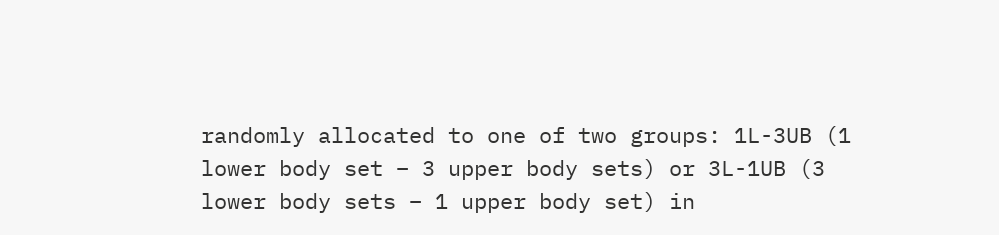randomly allocated to one of two groups: 1L-3UB (1 lower body set – 3 upper body sets) or 3L-1UB (3 lower body sets – 1 upper body set) in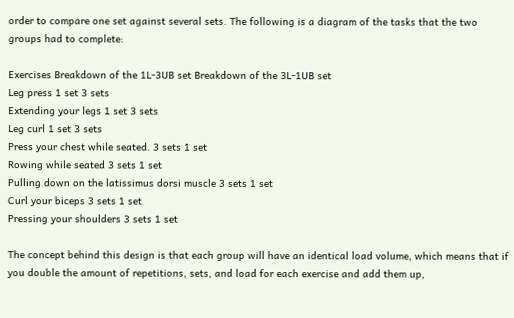order to compare one set against several sets. The following is a diagram of the tasks that the two groups had to complete:

Exercises Breakdown of the 1L-3UB set Breakdown of the 3L-1UB set
Leg press 1 set 3 sets
Extending your legs 1 set 3 sets
Leg curl 1 set 3 sets
Press your chest while seated. 3 sets 1 set
Rowing while seated 3 sets 1 set
Pulling down on the latissimus dorsi muscle 3 sets 1 set
Curl your biceps 3 sets 1 set
Pressing your shoulders 3 sets 1 set

The concept behind this design is that each group will have an identical load volume, which means that if you double the amount of repetitions, sets, and load for each exercise and add them up,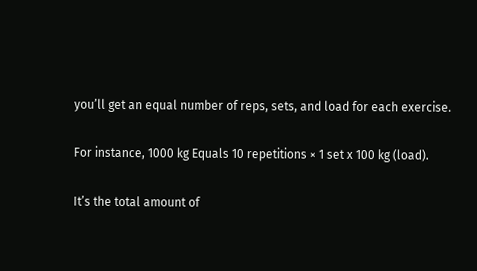you’ll get an equal number of reps, sets, and load for each exercise.

For instance, 1000 kg Equals 10 repetitions × 1 set x 100 kg (load).

It’s the total amount of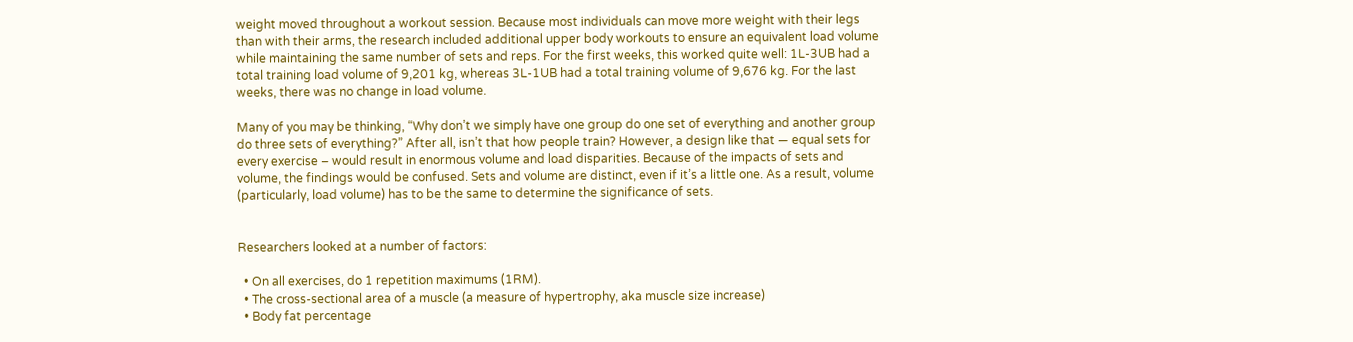weight moved throughout a workout session. Because most individuals can move more weight with their legs than with their arms, the research included additional upper body workouts to ensure an equivalent load volume while maintaining the same number of sets and reps. For the first weeks, this worked quite well: 1L-3UB had a total training load volume of 9,201 kg, whereas 3L-1UB had a total training volume of 9,676 kg. For the last weeks, there was no change in load volume.

Many of you may be thinking, “Why don’t we simply have one group do one set of everything and another group do three sets of everything?” After all, isn’t that how people train? However, a design like that — equal sets for every exercise – would result in enormous volume and load disparities. Because of the impacts of sets and volume, the findings would be confused. Sets and volume are distinct, even if it’s a little one. As a result, volume (particularly, load volume) has to be the same to determine the significance of sets.


Researchers looked at a number of factors:

  • On all exercises, do 1 repetition maximums (1RM).
  • The cross-sectional area of a muscle (a measure of hypertrophy, aka muscle size increase)
  • Body fat percentage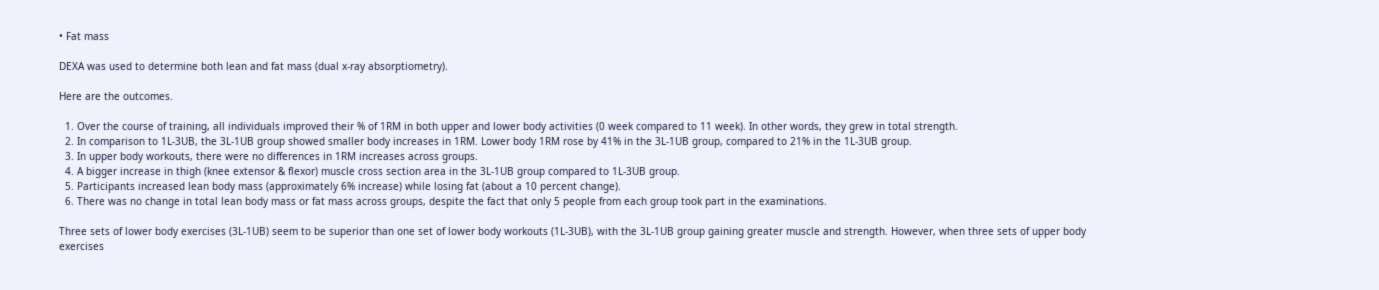• Fat mass

DEXA was used to determine both lean and fat mass (dual x-ray absorptiometry).

Here are the outcomes.

  1. Over the course of training, all individuals improved their % of 1RM in both upper and lower body activities (0 week compared to 11 week). In other words, they grew in total strength.
  2. In comparison to 1L-3UB, the 3L-1UB group showed smaller body increases in 1RM. Lower body 1RM rose by 41% in the 3L-1UB group, compared to 21% in the 1L-3UB group.
  3. In upper body workouts, there were no differences in 1RM increases across groups.
  4. A bigger increase in thigh (knee extensor & flexor) muscle cross section area in the 3L-1UB group compared to 1L-3UB group.
  5. Participants increased lean body mass (approximately 6% increase) while losing fat (about a 10 percent change).
  6. There was no change in total lean body mass or fat mass across groups, despite the fact that only 5 people from each group took part in the examinations.

Three sets of lower body exercises (3L-1UB) seem to be superior than one set of lower body workouts (1L-3UB), with the 3L-1UB group gaining greater muscle and strength. However, when three sets of upper body exercises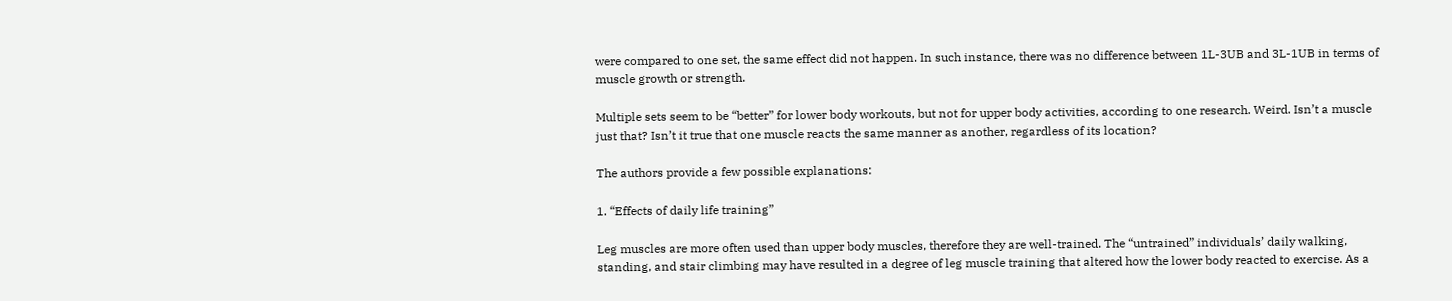were compared to one set, the same effect did not happen. In such instance, there was no difference between 1L-3UB and 3L-1UB in terms of muscle growth or strength.

Multiple sets seem to be “better” for lower body workouts, but not for upper body activities, according to one research. Weird. Isn’t a muscle just that? Isn’t it true that one muscle reacts the same manner as another, regardless of its location?

The authors provide a few possible explanations:

1. “Effects of daily life training”

Leg muscles are more often used than upper body muscles, therefore they are well-trained. The “untrained” individuals’ daily walking, standing, and stair climbing may have resulted in a degree of leg muscle training that altered how the lower body reacted to exercise. As a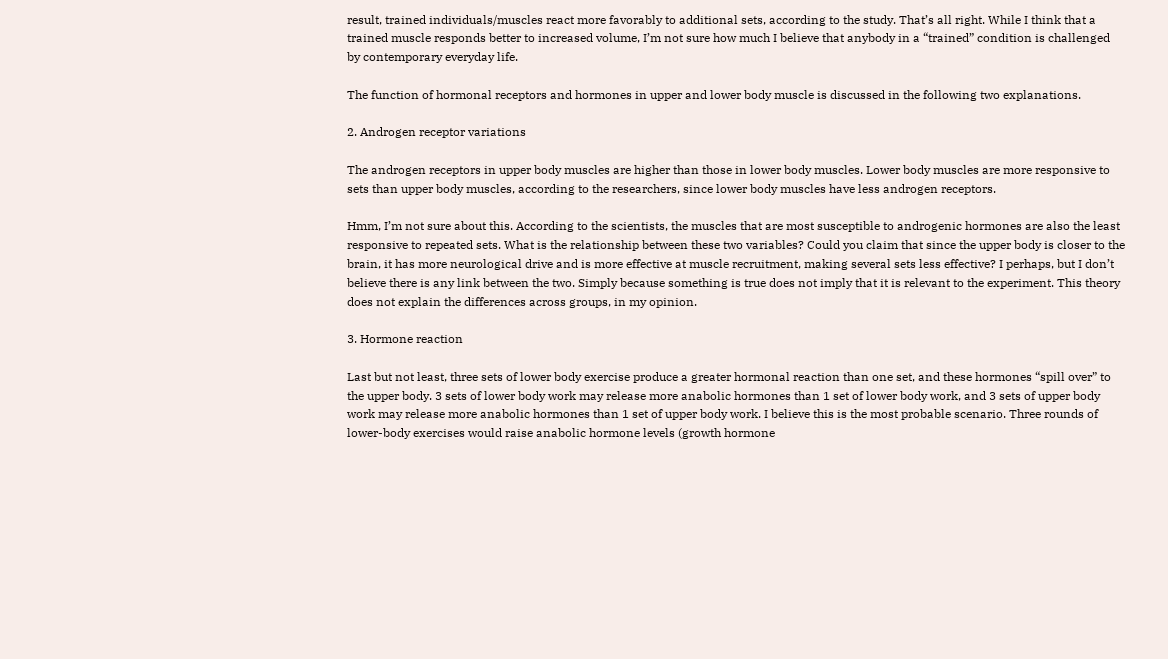result, trained individuals/muscles react more favorably to additional sets, according to the study. That’s all right. While I think that a trained muscle responds better to increased volume, I’m not sure how much I believe that anybody in a “trained” condition is challenged by contemporary everyday life.

The function of hormonal receptors and hormones in upper and lower body muscle is discussed in the following two explanations.

2. Androgen receptor variations

The androgen receptors in upper body muscles are higher than those in lower body muscles. Lower body muscles are more responsive to sets than upper body muscles, according to the researchers, since lower body muscles have less androgen receptors.

Hmm, I’m not sure about this. According to the scientists, the muscles that are most susceptible to androgenic hormones are also the least responsive to repeated sets. What is the relationship between these two variables? Could you claim that since the upper body is closer to the brain, it has more neurological drive and is more effective at muscle recruitment, making several sets less effective? I perhaps, but I don’t believe there is any link between the two. Simply because something is true does not imply that it is relevant to the experiment. This theory does not explain the differences across groups, in my opinion.

3. Hormone reaction

Last but not least, three sets of lower body exercise produce a greater hormonal reaction than one set, and these hormones “spill over” to the upper body. 3 sets of lower body work may release more anabolic hormones than 1 set of lower body work, and 3 sets of upper body work may release more anabolic hormones than 1 set of upper body work. I believe this is the most probable scenario. Three rounds of lower-body exercises would raise anabolic hormone levels (growth hormone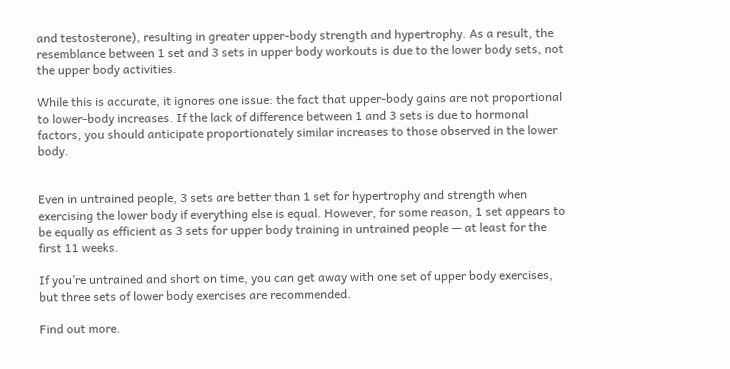and testosterone), resulting in greater upper-body strength and hypertrophy. As a result, the resemblance between 1 set and 3 sets in upper body workouts is due to the lower body sets, not the upper body activities.

While this is accurate, it ignores one issue: the fact that upper-body gains are not proportional to lower-body increases. If the lack of difference between 1 and 3 sets is due to hormonal factors, you should anticipate proportionately similar increases to those observed in the lower body.


Even in untrained people, 3 sets are better than 1 set for hypertrophy and strength when exercising the lower body if everything else is equal. However, for some reason, 1 set appears to be equally as efficient as 3 sets for upper body training in untrained people — at least for the first 11 weeks.

If you’re untrained and short on time, you can get away with one set of upper body exercises, but three sets of lower body exercises are recommended.

Find out more.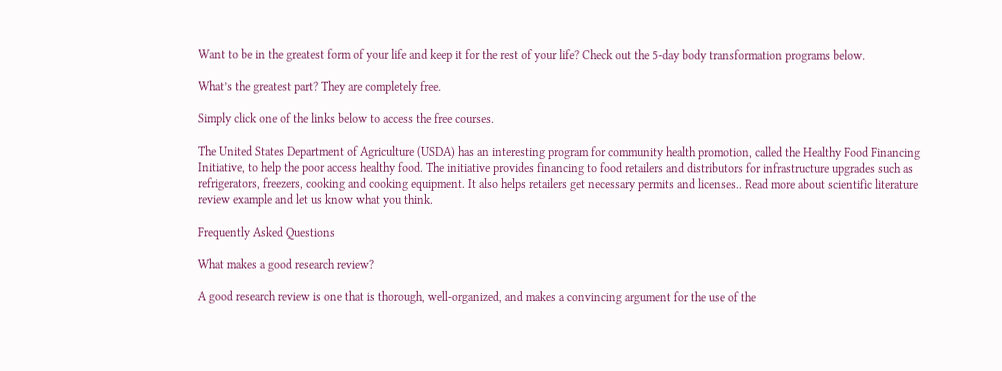Want to be in the greatest form of your life and keep it for the rest of your life? Check out the 5-day body transformation programs below.

What’s the greatest part? They are completely free.

Simply click one of the links below to access the free courses.

The United States Department of Agriculture (USDA) has an interesting program for community health promotion, called the Healthy Food Financing Initiative, to help the poor access healthy food. The initiative provides financing to food retailers and distributors for infrastructure upgrades such as refrigerators, freezers, cooking and cooking equipment. It also helps retailers get necessary permits and licenses.. Read more about scientific literature review example and let us know what you think.

Frequently Asked Questions

What makes a good research review?

A good research review is one that is thorough, well-organized, and makes a convincing argument for the use of the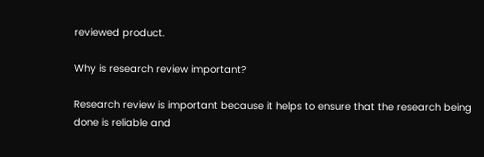reviewed product.

Why is research review important?

Research review is important because it helps to ensure that the research being done is reliable and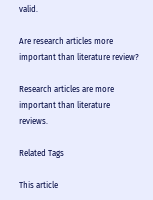valid.

Are research articles more important than literature review?

Research articles are more important than literature reviews.

Related Tags

This article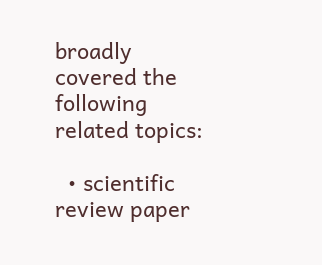broadly covered the following related topics:

  • scientific review paper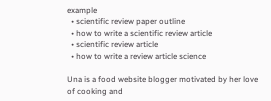example
  • scientific review paper outline
  • how to write a scientific review article
  • scientific review article
  • how to write a review article science

Una is a food website blogger motivated by her love of cooking and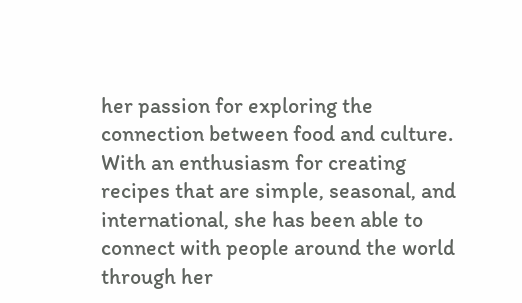her passion for exploring the connection between food and culture. With an enthusiasm for creating recipes that are simple, seasonal, and international, she has been able to connect with people around the world through her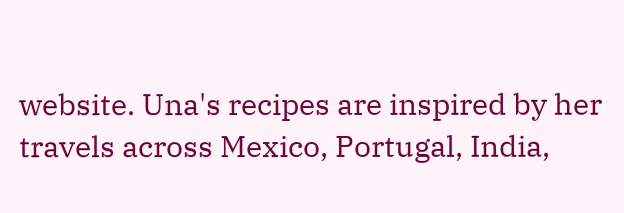website. Una's recipes are inspired by her travels across Mexico, Portugal, India,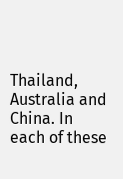Thailand, Australia and China. In each of these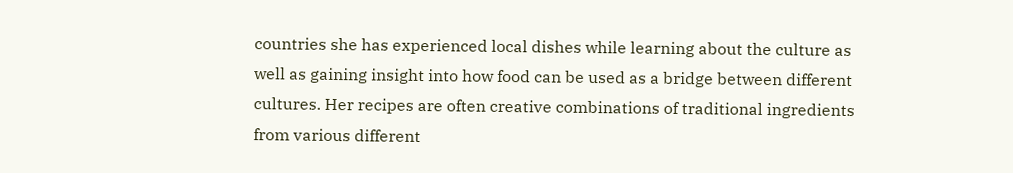countries she has experienced local dishes while learning about the culture as well as gaining insight into how food can be used as a bridge between different cultures. Her recipes are often creative combinations of traditional ingredients from various different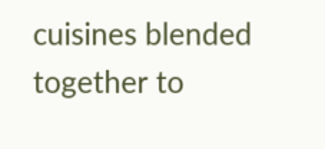cuisines blended together to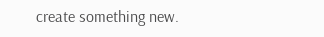create something new.